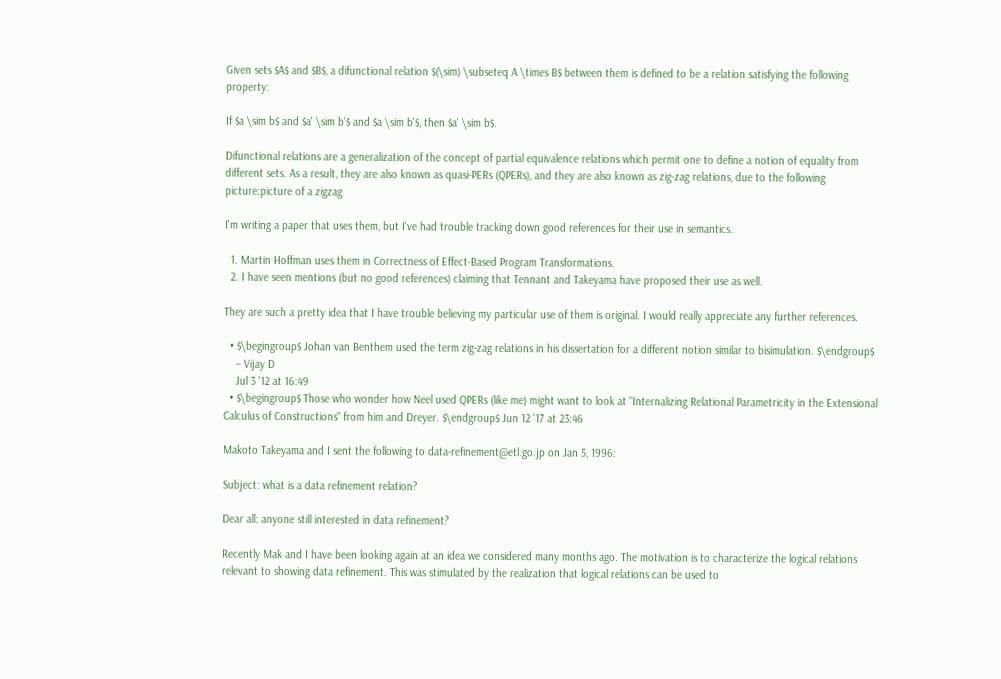Given sets $A$ and $B$, a difunctional relation $(\sim) \subseteq A \times B$ between them is defined to be a relation satisfying the following property:

If $a \sim b$ and $a' \sim b'$ and $a \sim b'$, then $a' \sim b$.

Difunctional relations are a generalization of the concept of partial equivalence relations which permit one to define a notion of equality from different sets. As a result, they are also known as quasi-PERs (QPERs), and they are also known as zig-zag relations, due to the following picture:picture of a zigzag

I'm writing a paper that uses them, but I've had trouble tracking down good references for their use in semantics.

  1. Martin Hoffman uses them in Correctness of Effect-Based Program Transformations.
  2. I have seen mentions (but no good references) claiming that Tennant and Takeyama have proposed their use as well.

They are such a pretty idea that I have trouble believing my particular use of them is original. I would really appreciate any further references.

  • $\begingroup$ Johan van Benthem used the term zig-zag relations in his dissertation for a different notion similar to bisimulation. $\endgroup$
    – Vijay D
    Jul 3 '12 at 16:49
  • $\begingroup$ Those who wonder how Neel used QPERs (like me) might want to look at "Internalizing Relational Parametricity in the Extensional Calculus of Constructions" from him and Dreyer. $\endgroup$ Jun 12 '17 at 23:46

Makoto Takeyama and I sent the following to data-refinement@etl.go.jp on Jan 5, 1996:

Subject: what is a data refinement relation?

Dear all: anyone still interested in data refinement?

Recently Mak and I have been looking again at an idea we considered many months ago. The motivation is to characterize the logical relations relevant to showing data refinement. This was stimulated by the realization that logical relations can be used to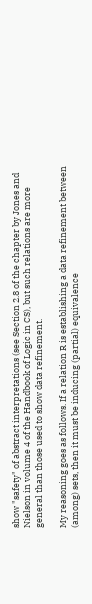show "safety" of abstract interpretations (see Section 2.8 of the chapter by Jones and Nielson in volume 4 of the Handbook of Logic in CS), but such relations are more general than those used to show data refinement.

My reasoning goes as follows. If a relation R is establishing a data refinement between (among) sets, then it must be inducing (partial) equivalence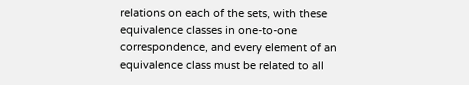relations on each of the sets, with these equivalence classes in one-to-one correspondence, and every element of an equivalence class must be related to all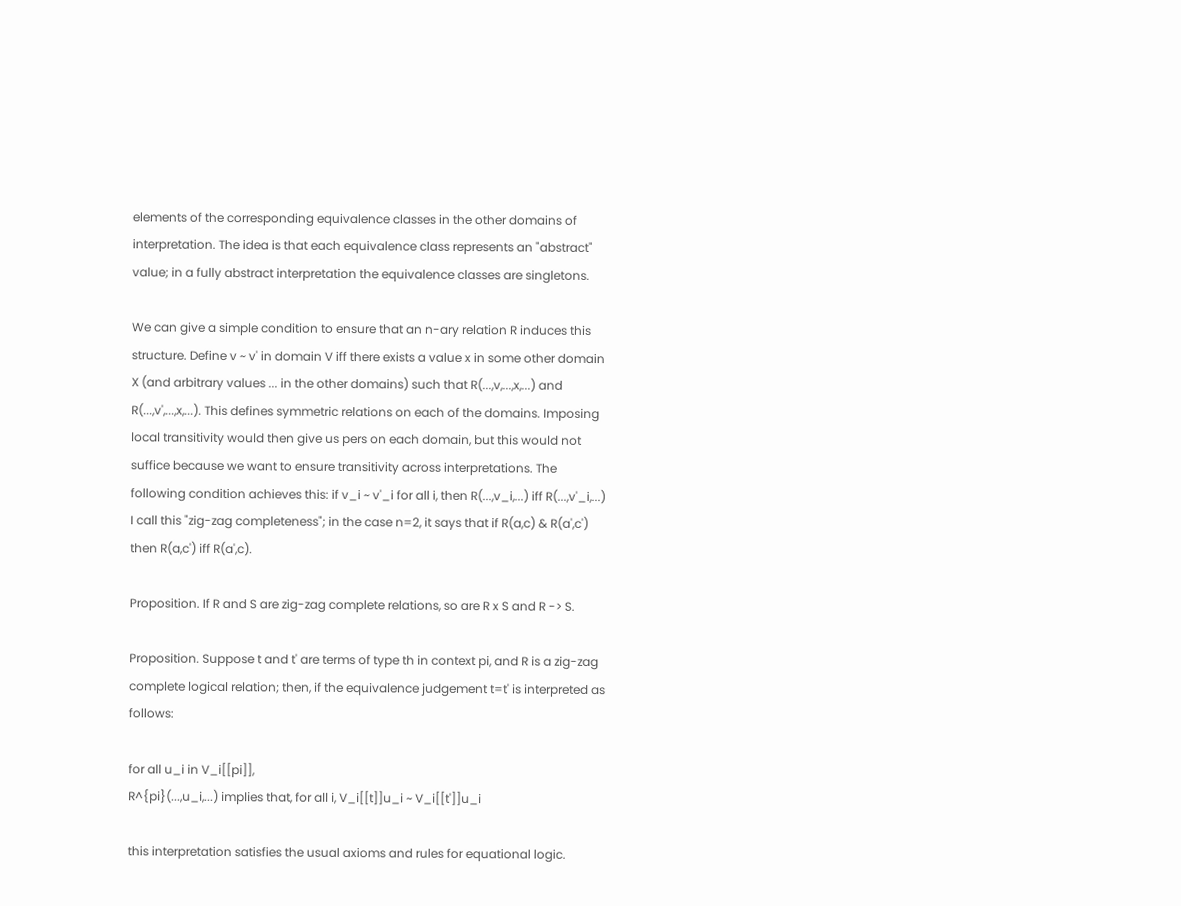elements of the corresponding equivalence classes in the other domains of interpretation. The idea is that each equivalence class represents an "abstract" value; in a fully abstract interpretation the equivalence classes are singletons.

We can give a simple condition to ensure that an n-ary relation R induces this structure. Define v ~ v' in domain V iff there exists a value x in some other domain X (and arbitrary values ... in the other domains) such that R(...,v,...,x,...) and R(...,v',...,x,...). This defines symmetric relations on each of the domains. Imposing local transitivity would then give us pers on each domain, but this would not suffice because we want to ensure transitivity across interpretations. The following condition achieves this: if v_i ~ v'_i for all i, then R(...,v_i,...) iff R(...,v'_i,...) I call this "zig-zag completeness"; in the case n=2, it says that if R(a,c) & R(a',c') then R(a,c') iff R(a',c).

Proposition. If R and S are zig-zag complete relations, so are R x S and R -> S.

Proposition. Suppose t and t' are terms of type th in context pi, and R is a zig-zag complete logical relation; then, if the equivalence judgement t=t' is interpreted as follows:

for all u_i in V_i[[pi]],
R^{pi}(...,u_i,...) implies that, for all i, V_i[[t]]u_i ~ V_i[[t']]u_i

this interpretation satisfies the usual axioms and rules for equational logic.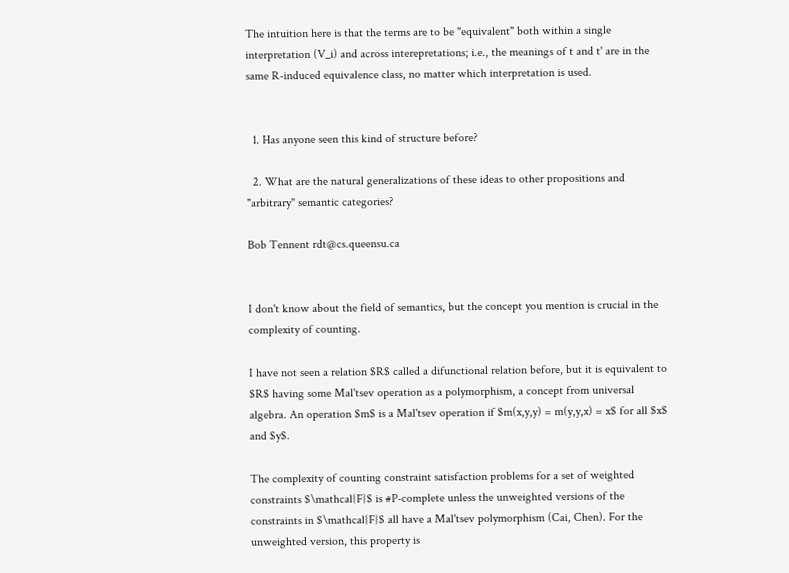The intuition here is that the terms are to be "equivalent" both within a single interpretation (V_i) and across interepretations; i.e., the meanings of t and t' are in the same R-induced equivalence class, no matter which interpretation is used.


  1. Has anyone seen this kind of structure before?

  2. What are the natural generalizations of these ideas to other propositions and "arbitrary" semantic categories?

Bob Tennent rdt@cs.queensu.ca


I don't know about the field of semantics, but the concept you mention is crucial in the complexity of counting.

I have not seen a relation $R$ called a difunctional relation before, but it is equivalent to $R$ having some Mal'tsev operation as a polymorphism, a concept from universal algebra. An operation $m$ is a Mal'tsev operation if $m(x,y,y) = m(y,y,x) = x$ for all $x$ and $y$.

The complexity of counting constraint satisfaction problems for a set of weighted constraints $\mathcal{F}$ is #P-complete unless the unweighted versions of the constraints in $\mathcal{F}$ all have a Mal'tsev polymorphism (Cai, Chen). For the unweighted version, this property is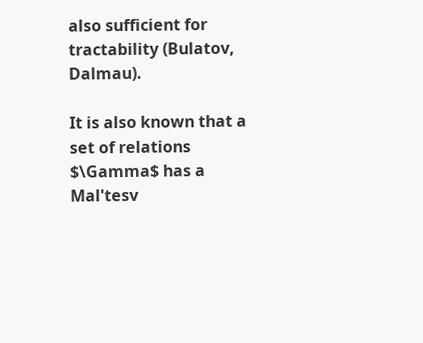also sufficient for tractability (Bulatov, Dalmau).

It is also known that a set of relations $\Gamma$ has a Mal'tesv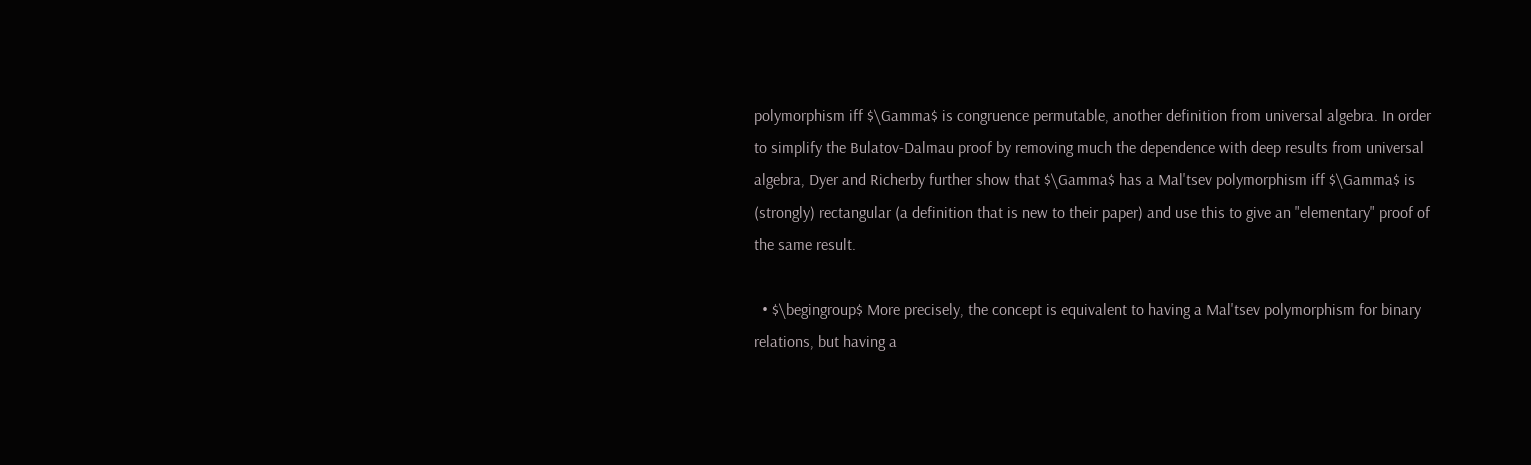polymorphism iff $\Gamma$ is congruence permutable, another definition from universal algebra. In order to simplify the Bulatov-Dalmau proof by removing much the dependence with deep results from universal algebra, Dyer and Richerby further show that $\Gamma$ has a Mal'tsev polymorphism iff $\Gamma$ is (strongly) rectangular (a definition that is new to their paper) and use this to give an "elementary" proof of the same result.

  • $\begingroup$ More precisely, the concept is equivalent to having a Mal'tsev polymorphism for binary relations, but having a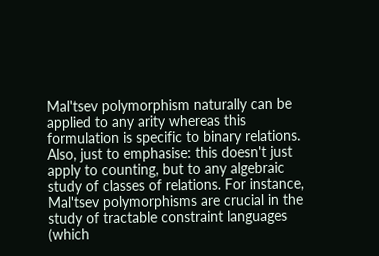Mal'tsev polymorphism naturally can be applied to any arity whereas this formulation is specific to binary relations. Also, just to emphasise: this doesn't just apply to counting, but to any algebraic study of classes of relations. For instance, Mal'tsev polymorphisms are crucial in the study of tractable constraint languages (which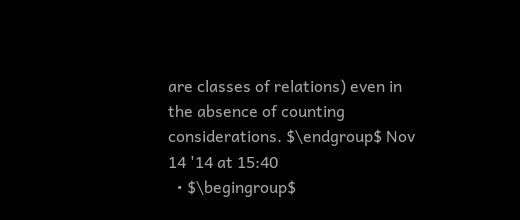are classes of relations) even in the absence of counting considerations. $\endgroup$ Nov 14 '14 at 15:40
  • $\begingroup$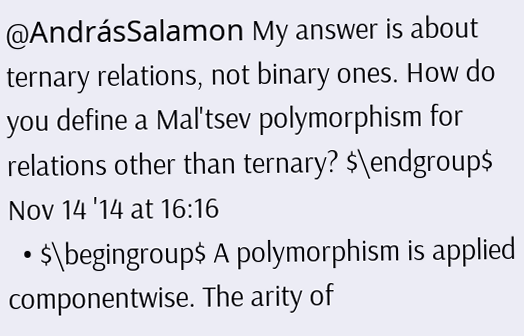@AndrásSalamon My answer is about ternary relations, not binary ones. How do you define a Mal'tsev polymorphism for relations other than ternary? $\endgroup$ Nov 14 '14 at 16:16
  • $\begingroup$ A polymorphism is applied componentwise. The arity of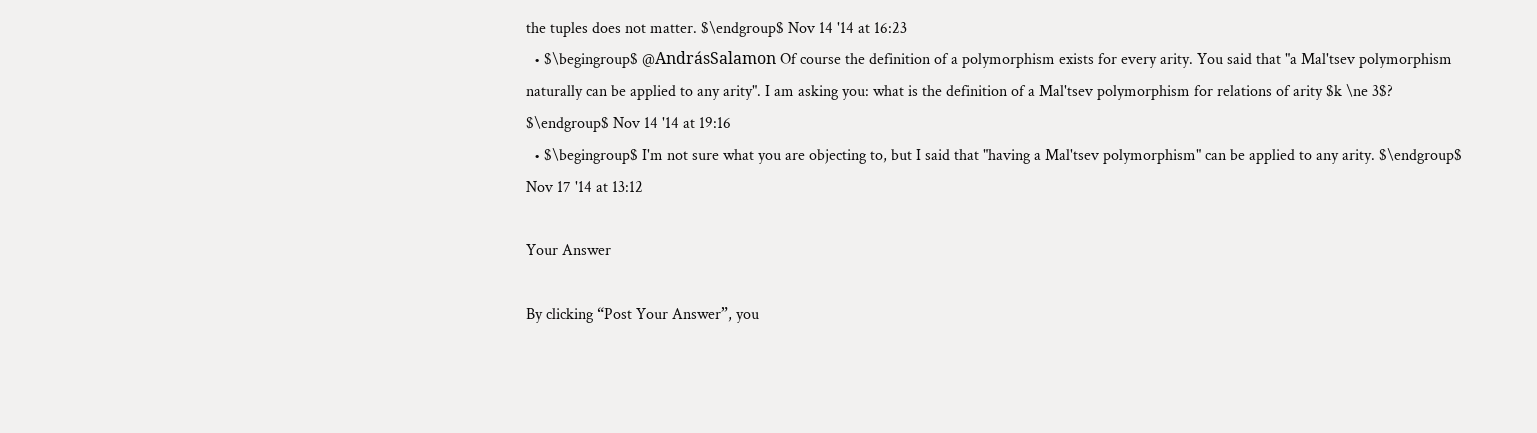the tuples does not matter. $\endgroup$ Nov 14 '14 at 16:23
  • $\begingroup$ @AndrásSalamon Of course the definition of a polymorphism exists for every arity. You said that "a Mal'tsev polymorphism naturally can be applied to any arity". I am asking you: what is the definition of a Mal'tsev polymorphism for relations of arity $k \ne 3$? $\endgroup$ Nov 14 '14 at 19:16
  • $\begingroup$ I'm not sure what you are objecting to, but I said that "having a Mal'tsev polymorphism" can be applied to any arity. $\endgroup$ Nov 17 '14 at 13:12

Your Answer

By clicking “Post Your Answer”, you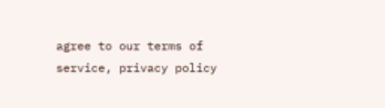agree to our terms of service, privacy policy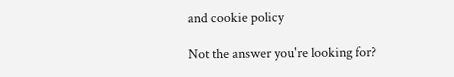and cookie policy

Not the answer you're looking for?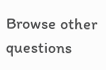Browse other questions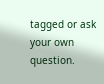tagged or ask your own question.